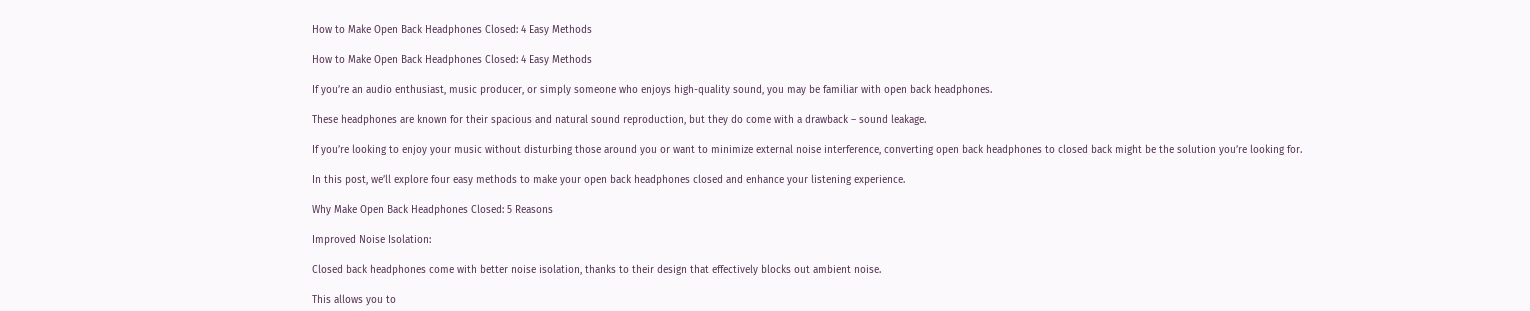How to Make Open Back Headphones Closed: 4 Easy Methods

How to Make Open Back Headphones Closed: 4 Easy Methods

If you’re an audio enthusiast, music producer, or simply someone who enjoys high-quality sound, you may be familiar with open back headphones.

These headphones are known for their spacious and natural sound reproduction, but they do come with a drawback – sound leakage.

If you’re looking to enjoy your music without disturbing those around you or want to minimize external noise interference, converting open back headphones to closed back might be the solution you’re looking for.

In this post, we’ll explore four easy methods to make your open back headphones closed and enhance your listening experience.

Why Make Open Back Headphones Closed: 5 Reasons

Improved Noise Isolation:

Closed back headphones come with better noise isolation, thanks to their design that effectively blocks out ambient noise.

This allows you to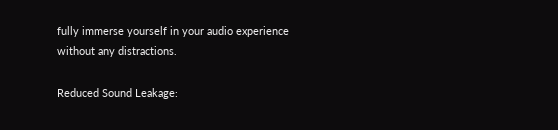fully immerse yourself in your audio experience without any distractions.

Reduced Sound Leakage: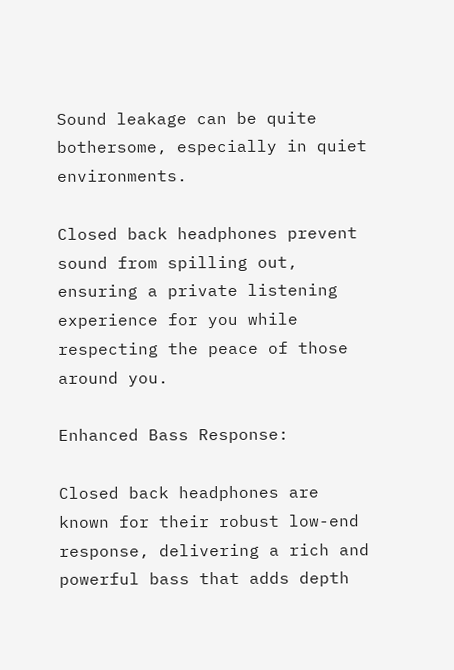Sound leakage can be quite bothersome, especially in quiet environments.

Closed back headphones prevent sound from spilling out, ensuring a private listening experience for you while respecting the peace of those around you.

Enhanced Bass Response:

Closed back headphones are known for their robust low-end response, delivering a rich and powerful bass that adds depth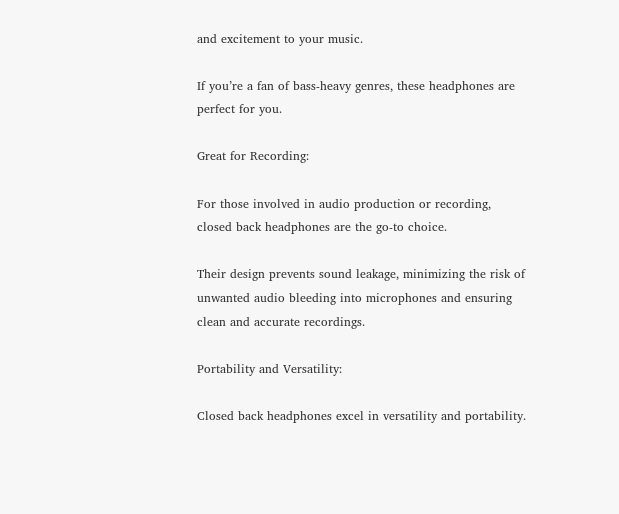and excitement to your music.

If you’re a fan of bass-heavy genres, these headphones are perfect for you.

Great for Recording:

For those involved in audio production or recording, closed back headphones are the go-to choice.

Their design prevents sound leakage, minimizing the risk of unwanted audio bleeding into microphones and ensuring clean and accurate recordings.

Portability and Versatility:

Closed back headphones excel in versatility and portability.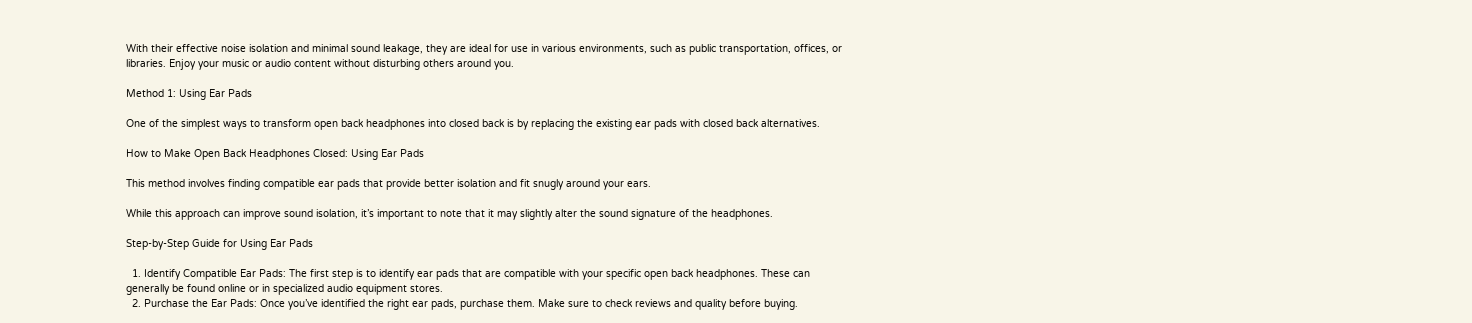With their effective noise isolation and minimal sound leakage, they are ideal for use in various environments, such as public transportation, offices, or libraries. Enjoy your music or audio content without disturbing others around you.

Method 1: Using Ear Pads

One of the simplest ways to transform open back headphones into closed back is by replacing the existing ear pads with closed back alternatives.

How to Make Open Back Headphones Closed: Using Ear Pads

This method involves finding compatible ear pads that provide better isolation and fit snugly around your ears.

While this approach can improve sound isolation, it’s important to note that it may slightly alter the sound signature of the headphones.

Step-by-Step Guide for Using Ear Pads

  1. Identify Compatible Ear Pads: The first step is to identify ear pads that are compatible with your specific open back headphones. These can generally be found online or in specialized audio equipment stores.
  2. Purchase the Ear Pads: Once you’ve identified the right ear pads, purchase them. Make sure to check reviews and quality before buying.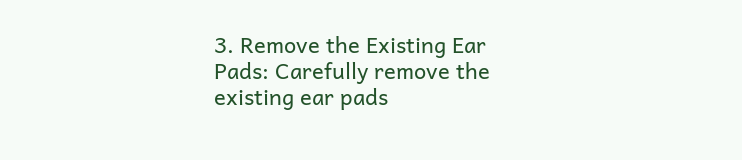3. Remove the Existing Ear Pads: Carefully remove the existing ear pads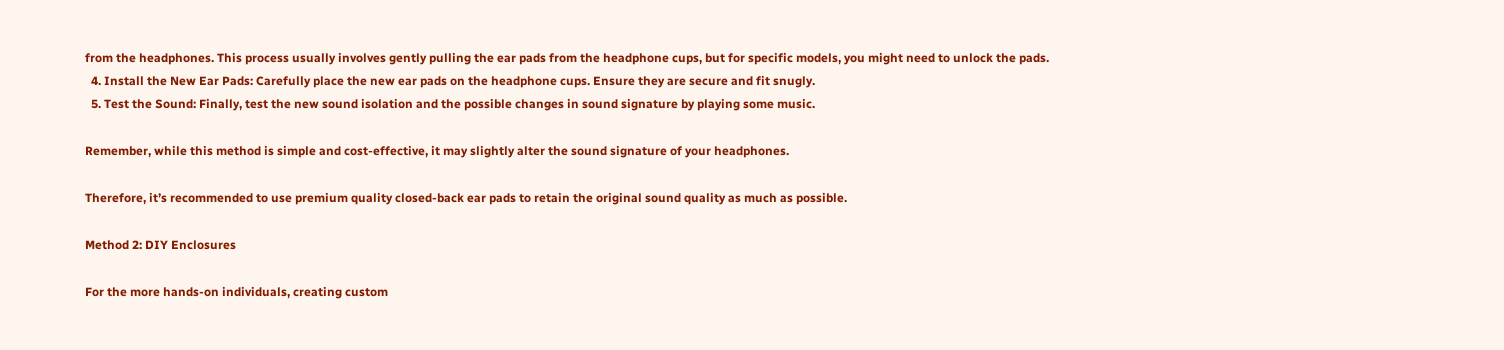from the headphones. This process usually involves gently pulling the ear pads from the headphone cups, but for specific models, you might need to unlock the pads.
  4. Install the New Ear Pads: Carefully place the new ear pads on the headphone cups. Ensure they are secure and fit snugly.
  5. Test the Sound: Finally, test the new sound isolation and the possible changes in sound signature by playing some music.

Remember, while this method is simple and cost-effective, it may slightly alter the sound signature of your headphones.

Therefore, it’s recommended to use premium quality closed-back ear pads to retain the original sound quality as much as possible.

Method 2: DIY Enclosures

For the more hands-on individuals, creating custom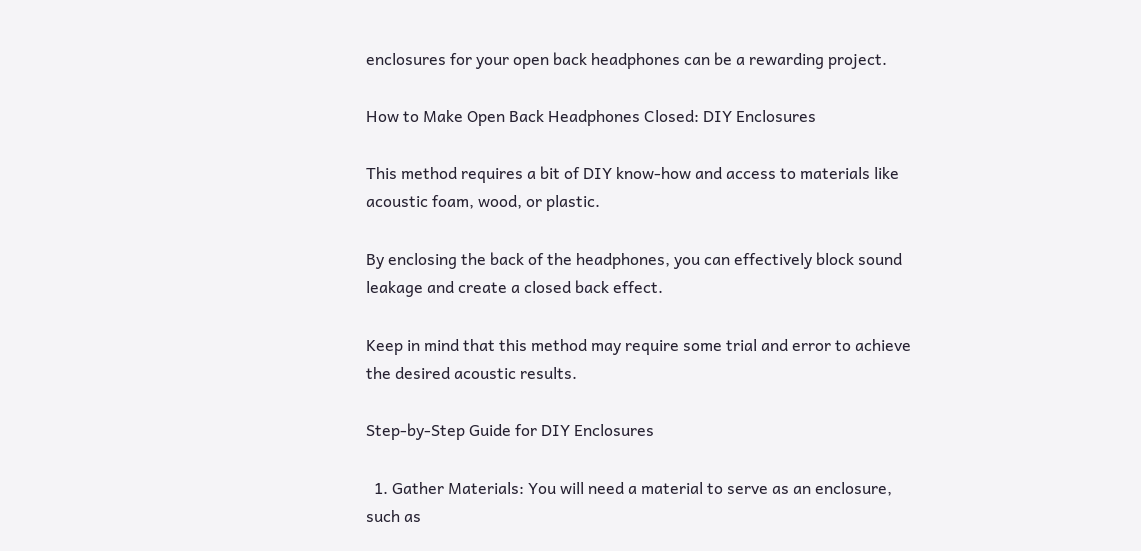enclosures for your open back headphones can be a rewarding project.

How to Make Open Back Headphones Closed: DIY Enclosures

This method requires a bit of DIY know-how and access to materials like acoustic foam, wood, or plastic.

By enclosing the back of the headphones, you can effectively block sound leakage and create a closed back effect.

Keep in mind that this method may require some trial and error to achieve the desired acoustic results.

Step-by-Step Guide for DIY Enclosures

  1. Gather Materials: You will need a material to serve as an enclosure, such as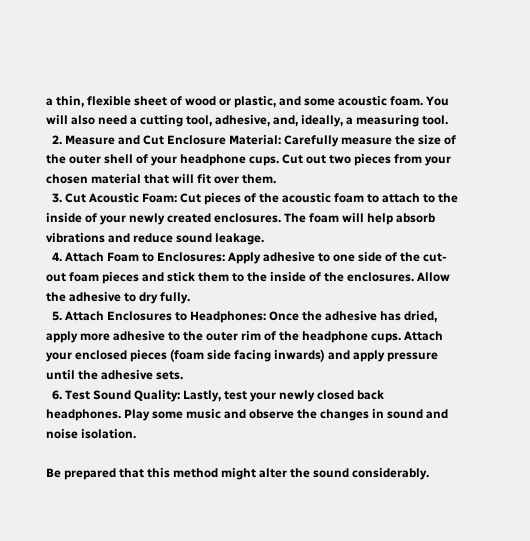a thin, flexible sheet of wood or plastic, and some acoustic foam. You will also need a cutting tool, adhesive, and, ideally, a measuring tool.
  2. Measure and Cut Enclosure Material: Carefully measure the size of the outer shell of your headphone cups. Cut out two pieces from your chosen material that will fit over them.
  3. Cut Acoustic Foam: Cut pieces of the acoustic foam to attach to the inside of your newly created enclosures. The foam will help absorb vibrations and reduce sound leakage.
  4. Attach Foam to Enclosures: Apply adhesive to one side of the cut-out foam pieces and stick them to the inside of the enclosures. Allow the adhesive to dry fully.
  5. Attach Enclosures to Headphones: Once the adhesive has dried, apply more adhesive to the outer rim of the headphone cups. Attach your enclosed pieces (foam side facing inwards) and apply pressure until the adhesive sets.
  6. Test Sound Quality: Lastly, test your newly closed back headphones. Play some music and observe the changes in sound and noise isolation.

Be prepared that this method might alter the sound considerably.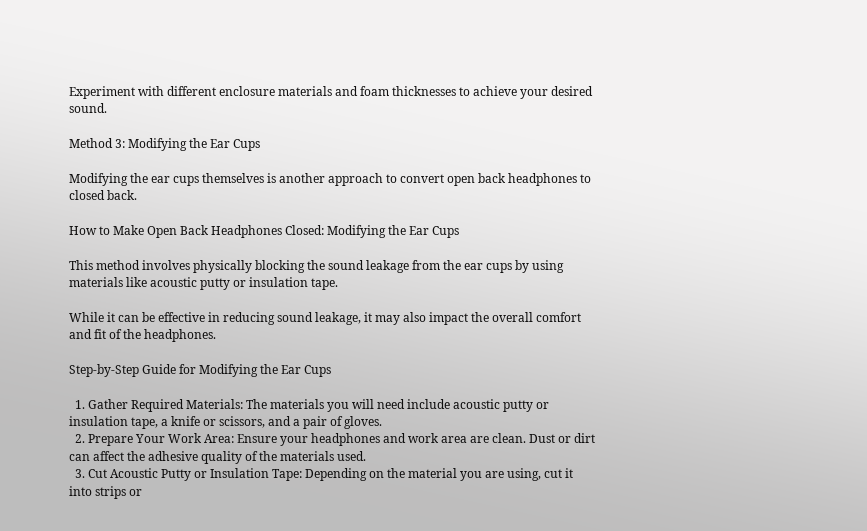Experiment with different enclosure materials and foam thicknesses to achieve your desired sound.

Method 3: Modifying the Ear Cups

Modifying the ear cups themselves is another approach to convert open back headphones to closed back.

How to Make Open Back Headphones Closed: Modifying the Ear Cups

This method involves physically blocking the sound leakage from the ear cups by using materials like acoustic putty or insulation tape.

While it can be effective in reducing sound leakage, it may also impact the overall comfort and fit of the headphones.

Step-by-Step Guide for Modifying the Ear Cups

  1. Gather Required Materials: The materials you will need include acoustic putty or insulation tape, a knife or scissors, and a pair of gloves.
  2. Prepare Your Work Area: Ensure your headphones and work area are clean. Dust or dirt can affect the adhesive quality of the materials used.
  3. Cut Acoustic Putty or Insulation Tape: Depending on the material you are using, cut it into strips or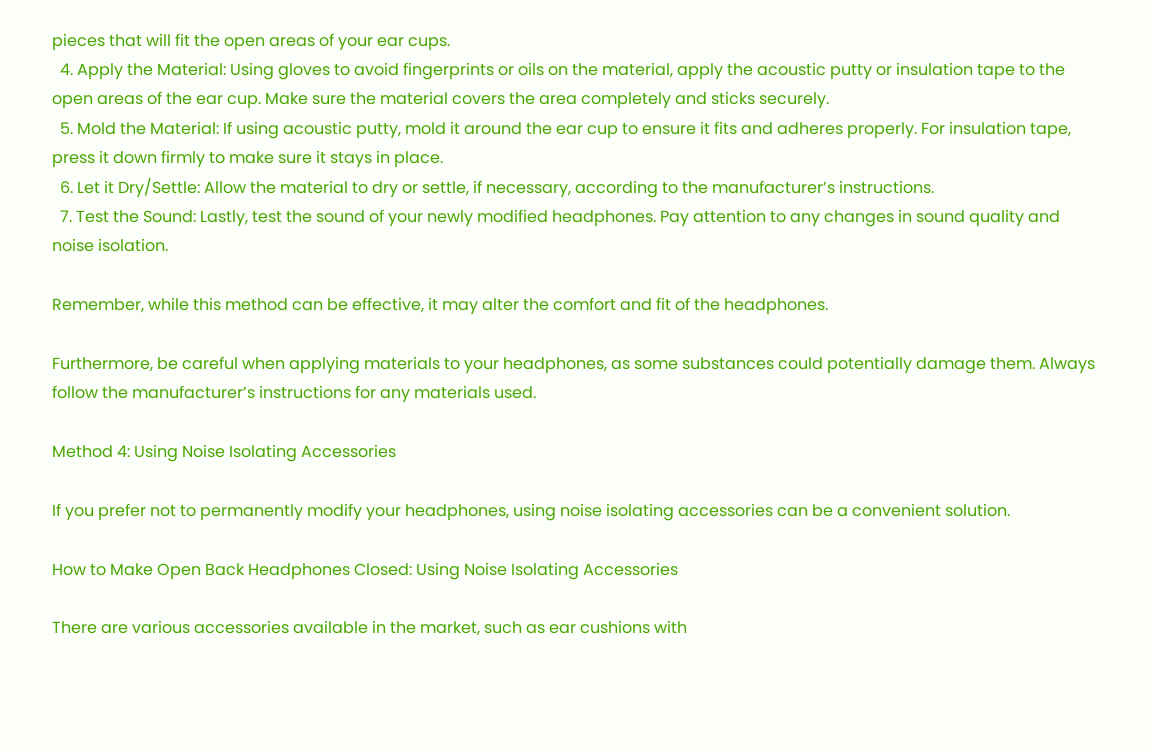pieces that will fit the open areas of your ear cups.
  4. Apply the Material: Using gloves to avoid fingerprints or oils on the material, apply the acoustic putty or insulation tape to the open areas of the ear cup. Make sure the material covers the area completely and sticks securely.
  5. Mold the Material: If using acoustic putty, mold it around the ear cup to ensure it fits and adheres properly. For insulation tape, press it down firmly to make sure it stays in place.
  6. Let it Dry/Settle: Allow the material to dry or settle, if necessary, according to the manufacturer’s instructions.
  7. Test the Sound: Lastly, test the sound of your newly modified headphones. Pay attention to any changes in sound quality and noise isolation.

Remember, while this method can be effective, it may alter the comfort and fit of the headphones.

Furthermore, be careful when applying materials to your headphones, as some substances could potentially damage them. Always follow the manufacturer’s instructions for any materials used.

Method 4: Using Noise Isolating Accessories

If you prefer not to permanently modify your headphones, using noise isolating accessories can be a convenient solution.

How to Make Open Back Headphones Closed: Using Noise Isolating Accessories

There are various accessories available in the market, such as ear cushions with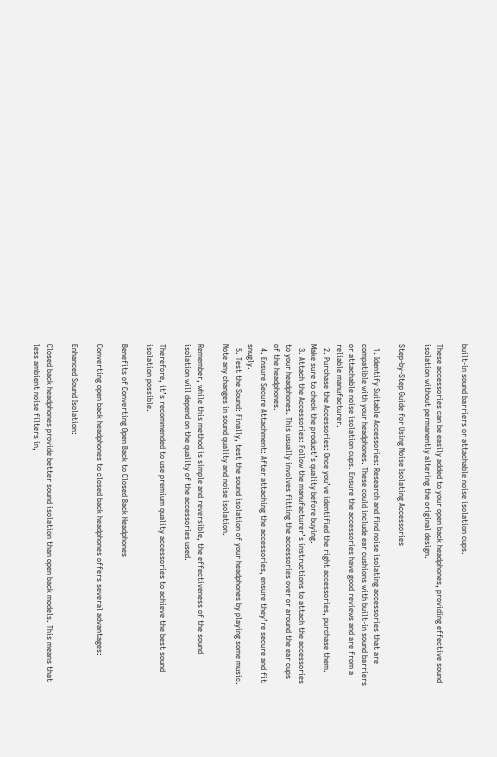built-in sound barriers or attachable noise isolation cups.

These accessories can be easily added to your open back headphones, providing effective sound isolation without permanently altering the original design.

Step-by-Step Guide for Using Noise Isolating Accessories

  1. Identify Suitable Accessories: Research and find noise isolating accessories that are compatible with your headphones. These could include ear cushions with built-in sound barriers or attachable noise isolation cups. Ensure the accessories have good reviews and are from a reliable manufacturer.
  2. Purchase the Accessories: Once you’ve identified the right accessories, purchase them. Make sure to check the product’s quality before buying.
  3. Attach the Accessories: Follow the manufacturer’s instructions to attach the accessories to your headphones. This usually involves fitting the accessories over or around the ear cups of the headphones.
  4. Ensure Secure Attachment: After attaching the accessories, ensure they’re secure and fit snugly.
  5. Test the Sound: Finally, test the sound isolation of your headphones by playing some music. Note any changes in sound quality and noise isolation.

Remember, while this method is simple and reversible, the effectiveness of the sound isolation will depend on the quality of the accessories used.

Therefore, it’s recommended to use premium quality accessories to achieve the best sound isolation possible.

Benefits of Converting Open Back to Closed Back Headphones

Converting open back headphones to closed back headphones offers several advantages:

Enhanced Sound Isolation:

Closed back headphones provide better sound isolation than open back models. This means that less ambient noise filters in,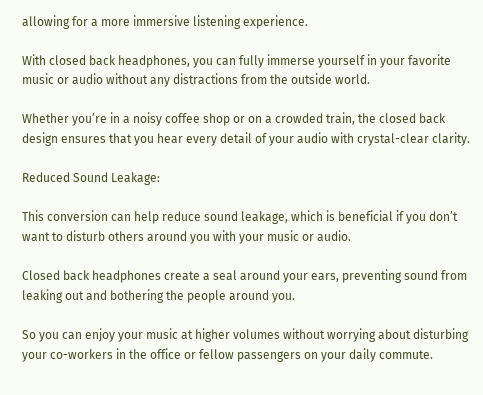allowing for a more immersive listening experience.

With closed back headphones, you can fully immerse yourself in your favorite music or audio without any distractions from the outside world.

Whether you’re in a noisy coffee shop or on a crowded train, the closed back design ensures that you hear every detail of your audio with crystal-clear clarity.

Reduced Sound Leakage:

This conversion can help reduce sound leakage, which is beneficial if you don’t want to disturb others around you with your music or audio.

Closed back headphones create a seal around your ears, preventing sound from leaking out and bothering the people around you.

So you can enjoy your music at higher volumes without worrying about disturbing your co-workers in the office or fellow passengers on your daily commute.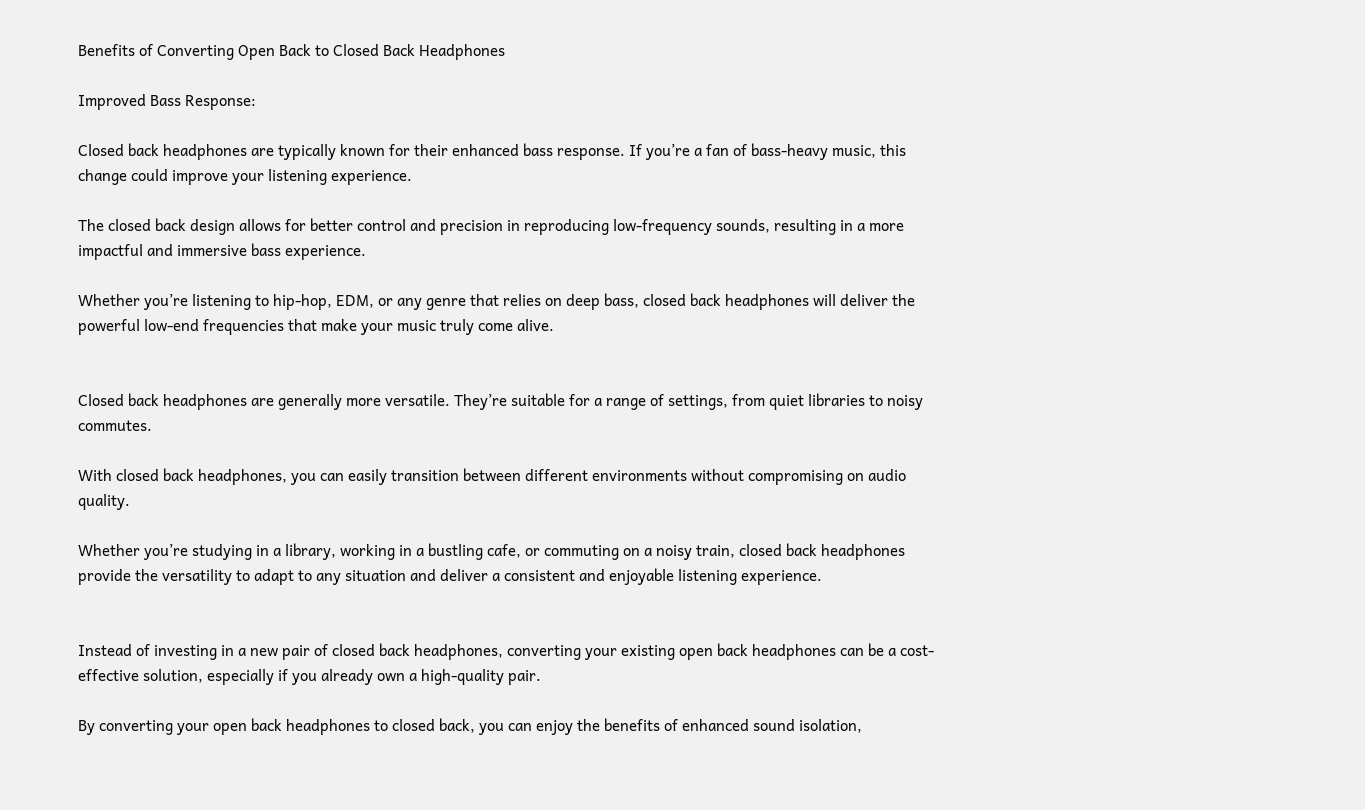Benefits of Converting Open Back to Closed Back Headphones

Improved Bass Response:

Closed back headphones are typically known for their enhanced bass response. If you’re a fan of bass-heavy music, this change could improve your listening experience.

The closed back design allows for better control and precision in reproducing low-frequency sounds, resulting in a more impactful and immersive bass experience.

Whether you’re listening to hip-hop, EDM, or any genre that relies on deep bass, closed back headphones will deliver the powerful low-end frequencies that make your music truly come alive.


Closed back headphones are generally more versatile. They’re suitable for a range of settings, from quiet libraries to noisy commutes.

With closed back headphones, you can easily transition between different environments without compromising on audio quality.

Whether you’re studying in a library, working in a bustling cafe, or commuting on a noisy train, closed back headphones provide the versatility to adapt to any situation and deliver a consistent and enjoyable listening experience.


Instead of investing in a new pair of closed back headphones, converting your existing open back headphones can be a cost-effective solution, especially if you already own a high-quality pair.

By converting your open back headphones to closed back, you can enjoy the benefits of enhanced sound isolation,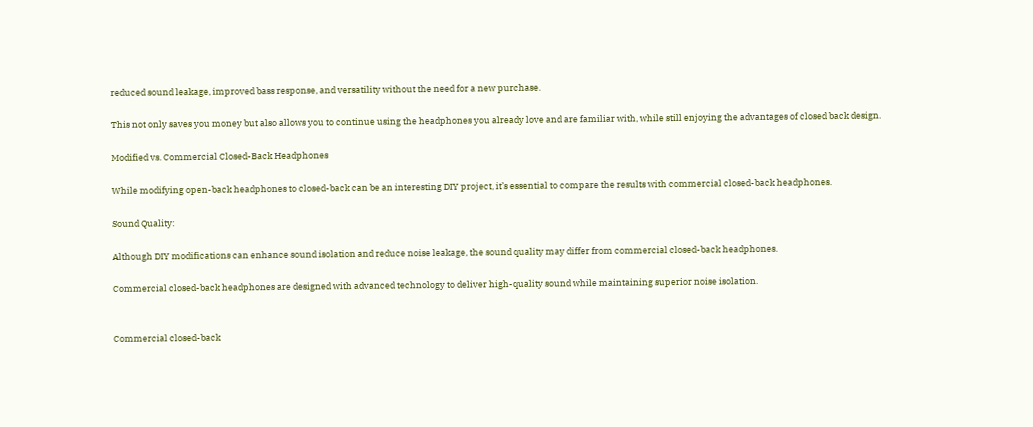reduced sound leakage, improved bass response, and versatility without the need for a new purchase.

This not only saves you money but also allows you to continue using the headphones you already love and are familiar with, while still enjoying the advantages of closed back design.

Modified vs. Commercial Closed-Back Headphones

While modifying open-back headphones to closed-back can be an interesting DIY project, it’s essential to compare the results with commercial closed-back headphones.

Sound Quality:

Although DIY modifications can enhance sound isolation and reduce noise leakage, the sound quality may differ from commercial closed-back headphones.

Commercial closed-back headphones are designed with advanced technology to deliver high-quality sound while maintaining superior noise isolation.


Commercial closed-back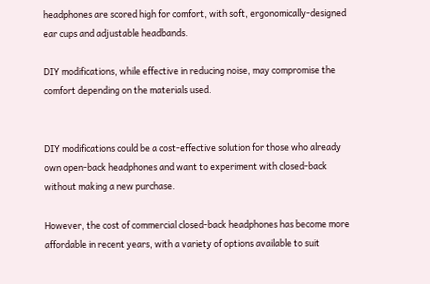headphones are scored high for comfort, with soft, ergonomically-designed ear cups and adjustable headbands.

DIY modifications, while effective in reducing noise, may compromise the comfort depending on the materials used.


DIY modifications could be a cost-effective solution for those who already own open-back headphones and want to experiment with closed-back without making a new purchase.

However, the cost of commercial closed-back headphones has become more affordable in recent years, with a variety of options available to suit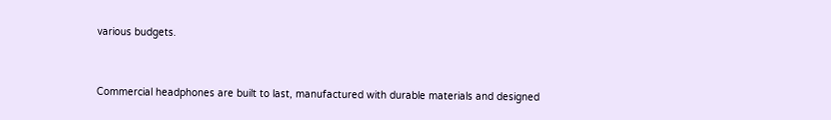various budgets.


Commercial headphones are built to last, manufactured with durable materials and designed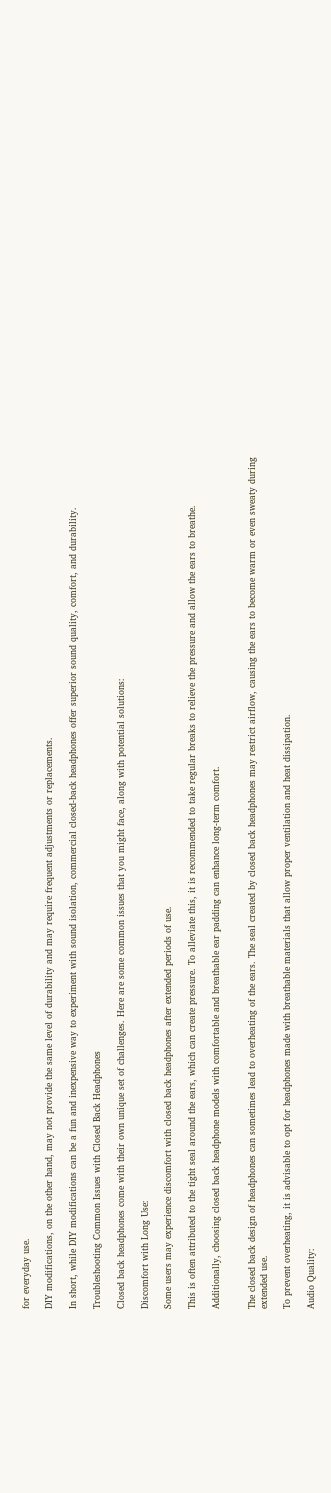for everyday use.

DIY modifications, on the other hand, may not provide the same level of durability and may require frequent adjustments or replacements.

In short, while DIY modifications can be a fun and inexpensive way to experiment with sound isolation, commercial closed-back headphones offer superior sound quality, comfort, and durability.

Troubleshooting Common Issues with Closed Back Headphones

Closed back headphones come with their own unique set of challenges. Here are some common issues that you might face, along with potential solutions:

Discomfort with Long Use:

Some users may experience discomfort with closed back headphones after extended periods of use.

This is often attributed to the tight seal around the ears, which can create pressure. To alleviate this, it is recommended to take regular breaks to relieve the pressure and allow the ears to breathe.

Additionally, choosing closed back headphone models with comfortable and breathable ear padding can enhance long-term comfort.


The closed back design of headphones can sometimes lead to overheating of the ears. The seal created by closed back headphones may restrict airflow, causing the ears to become warm or even sweaty during extended use.

To prevent overheating, it is advisable to opt for headphones made with breathable materials that allow proper ventilation and heat dissipation.

Audio Quality: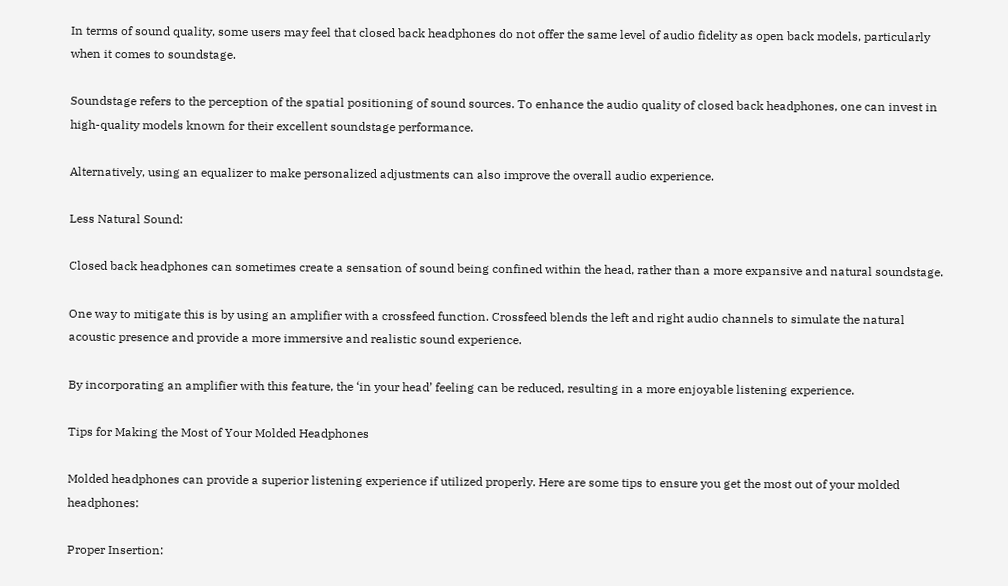In terms of sound quality, some users may feel that closed back headphones do not offer the same level of audio fidelity as open back models, particularly when it comes to soundstage.

Soundstage refers to the perception of the spatial positioning of sound sources. To enhance the audio quality of closed back headphones, one can invest in high-quality models known for their excellent soundstage performance.

Alternatively, using an equalizer to make personalized adjustments can also improve the overall audio experience.

Less Natural Sound:

Closed back headphones can sometimes create a sensation of sound being confined within the head, rather than a more expansive and natural soundstage.

One way to mitigate this is by using an amplifier with a crossfeed function. Crossfeed blends the left and right audio channels to simulate the natural acoustic presence and provide a more immersive and realistic sound experience.

By incorporating an amplifier with this feature, the ‘in your head’ feeling can be reduced, resulting in a more enjoyable listening experience.

Tips for Making the Most of Your Molded Headphones

Molded headphones can provide a superior listening experience if utilized properly. Here are some tips to ensure you get the most out of your molded headphones:

Proper Insertion: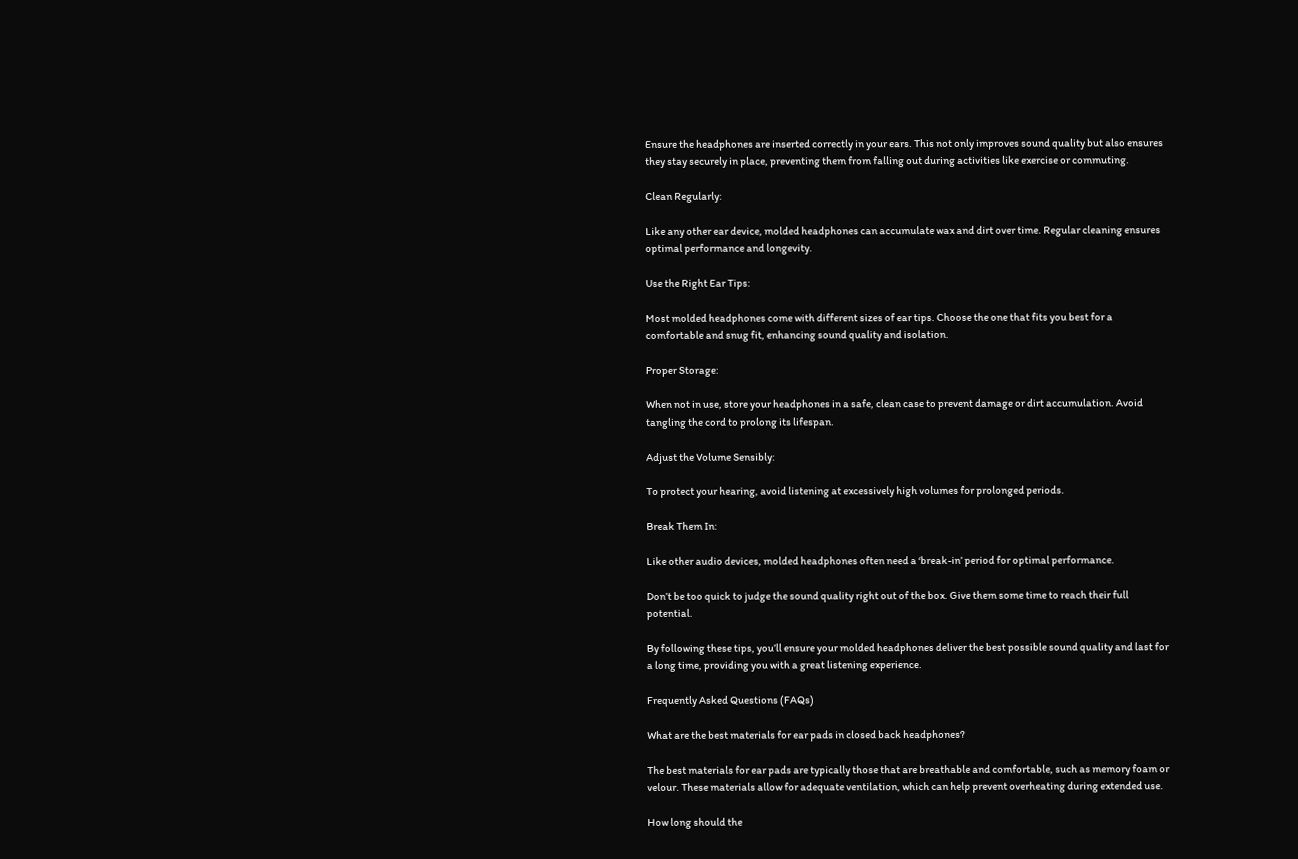Ensure the headphones are inserted correctly in your ears. This not only improves sound quality but also ensures they stay securely in place, preventing them from falling out during activities like exercise or commuting.

Clean Regularly:

Like any other ear device, molded headphones can accumulate wax and dirt over time. Regular cleaning ensures optimal performance and longevity.

Use the Right Ear Tips:

Most molded headphones come with different sizes of ear tips. Choose the one that fits you best for a comfortable and snug fit, enhancing sound quality and isolation.

Proper Storage:

When not in use, store your headphones in a safe, clean case to prevent damage or dirt accumulation. Avoid tangling the cord to prolong its lifespan.

Adjust the Volume Sensibly:

To protect your hearing, avoid listening at excessively high volumes for prolonged periods.

Break Them In:

Like other audio devices, molded headphones often need a ‘break-in’ period for optimal performance.

Don’t be too quick to judge the sound quality right out of the box. Give them some time to reach their full potential.

By following these tips, you’ll ensure your molded headphones deliver the best possible sound quality and last for a long time, providing you with a great listening experience.

Frequently Asked Questions (FAQs)

What are the best materials for ear pads in closed back headphones?

The best materials for ear pads are typically those that are breathable and comfortable, such as memory foam or velour. These materials allow for adequate ventilation, which can help prevent overheating during extended use.

How long should the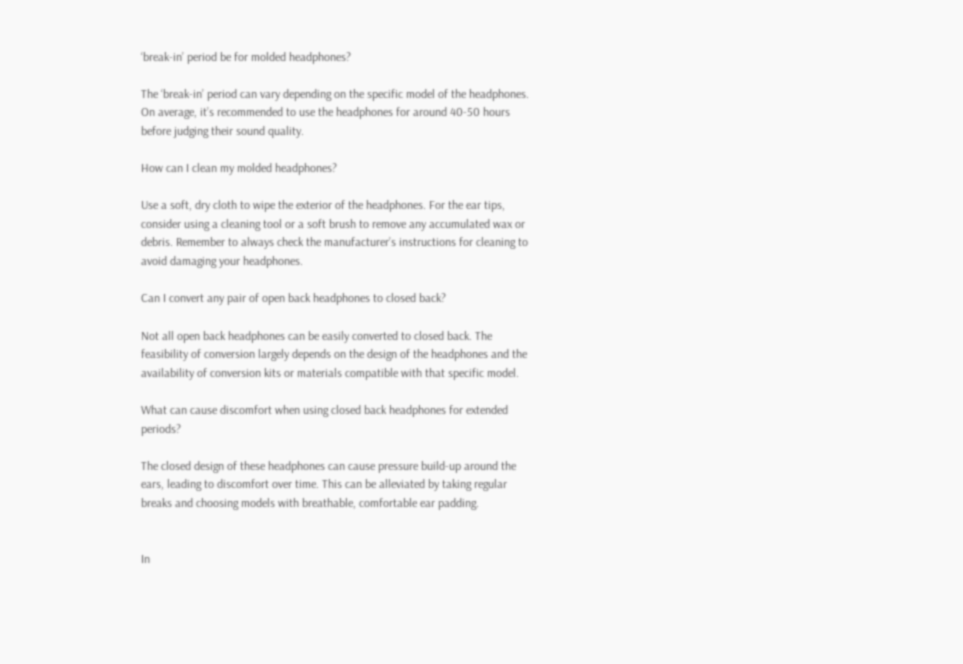‘break-in’ period be for molded headphones?

The ‘break-in’ period can vary depending on the specific model of the headphones. On average, it’s recommended to use the headphones for around 40-50 hours before judging their sound quality.

How can I clean my molded headphones?

Use a soft, dry cloth to wipe the exterior of the headphones. For the ear tips, consider using a cleaning tool or a soft brush to remove any accumulated wax or debris. Remember to always check the manufacturer’s instructions for cleaning to avoid damaging your headphones.

Can I convert any pair of open back headphones to closed back?

Not all open back headphones can be easily converted to closed back. The feasibility of conversion largely depends on the design of the headphones and the availability of conversion kits or materials compatible with that specific model.

What can cause discomfort when using closed back headphones for extended periods?

The closed design of these headphones can cause pressure build-up around the ears, leading to discomfort over time. This can be alleviated by taking regular breaks and choosing models with breathable, comfortable ear padding.


In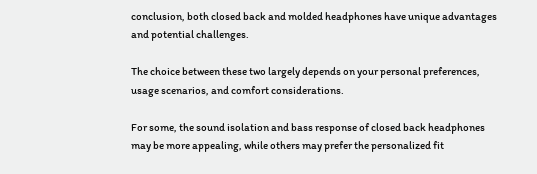conclusion, both closed back and molded headphones have unique advantages and potential challenges.

The choice between these two largely depends on your personal preferences, usage scenarios, and comfort considerations.

For some, the sound isolation and bass response of closed back headphones may be more appealing, while others may prefer the personalized fit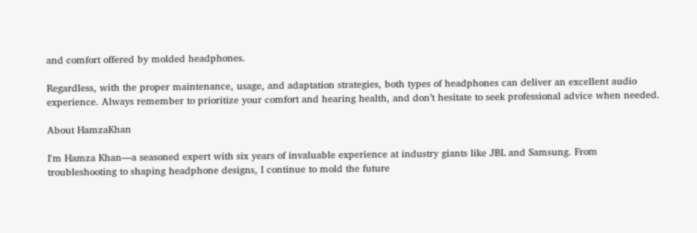and comfort offered by molded headphones.

Regardless, with the proper maintenance, usage, and adaptation strategies, both types of headphones can deliver an excellent audio experience. Always remember to prioritize your comfort and hearing health, and don’t hesitate to seek professional advice when needed.

About HamzaKhan

I'm Hamza Khan—a seasoned expert with six years of invaluable experience at industry giants like JBL and Samsung. From troubleshooting to shaping headphone designs, I continue to mold the future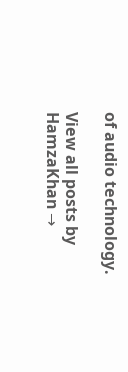of audio technology.

View all posts by HamzaKhan →